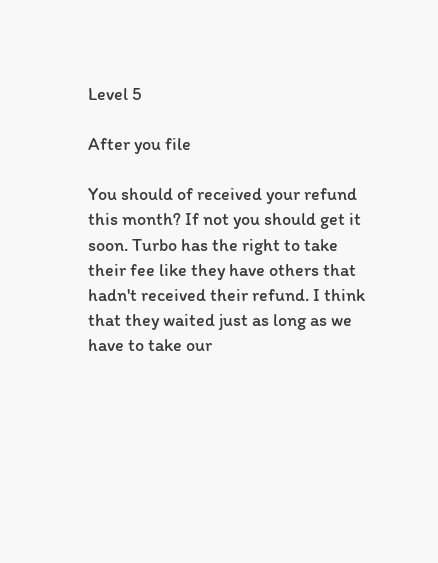Level 5

After you file

You should of received your refund this month? If not you should get it soon. Turbo has the right to take their fee like they have others that hadn't received their refund. I think that they waited just as long as we have to take our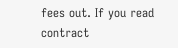fees out. If you read contract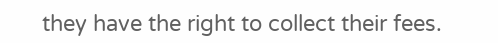they have the right to collect their fees.